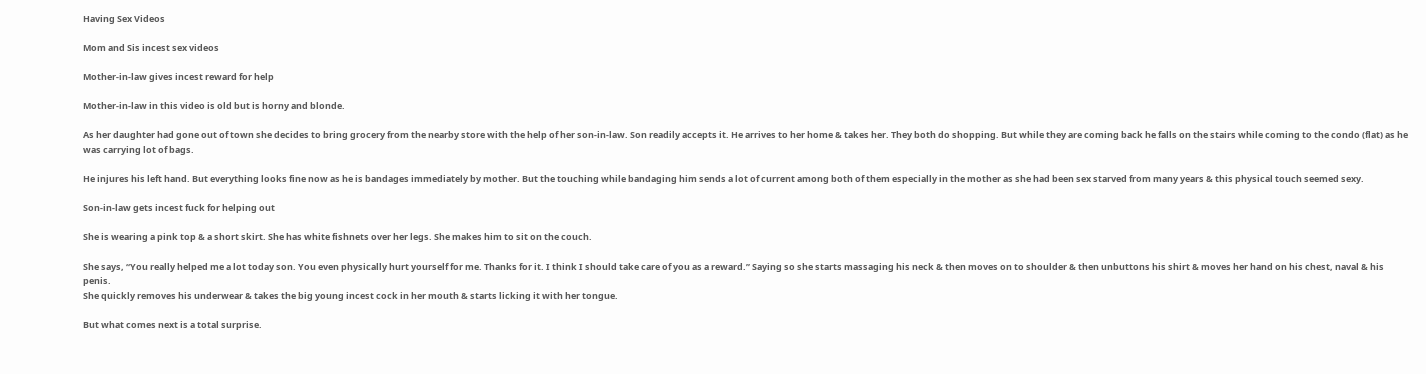Having Sex Videos

Mom and Sis incest sex videos

Mother-in-law gives incest reward for help

Mother-in-law in this video is old but is horny and blonde.

As her daughter had gone out of town she decides to bring grocery from the nearby store with the help of her son-in-law. Son readily accepts it. He arrives to her home & takes her. They both do shopping. But while they are coming back he falls on the stairs while coming to the condo (flat) as he was carrying lot of bags.

He injures his left hand. But everything looks fine now as he is bandages immediately by mother. But the touching while bandaging him sends a lot of current among both of them especially in the mother as she had been sex starved from many years & this physical touch seemed sexy.

Son-in-law gets incest fuck for helping out

She is wearing a pink top & a short skirt. She has white fishnets over her legs. She makes him to sit on the couch.

She says, “You really helped me a lot today son. You even physically hurt yourself for me. Thanks for it. I think I should take care of you as a reward.” Saying so she starts massaging his neck & then moves on to shoulder & then unbuttons his shirt & moves her hand on his chest, naval & his penis.
She quickly removes his underwear & takes the big young incest cock in her mouth & starts licking it with her tongue.

But what comes next is a total surprise.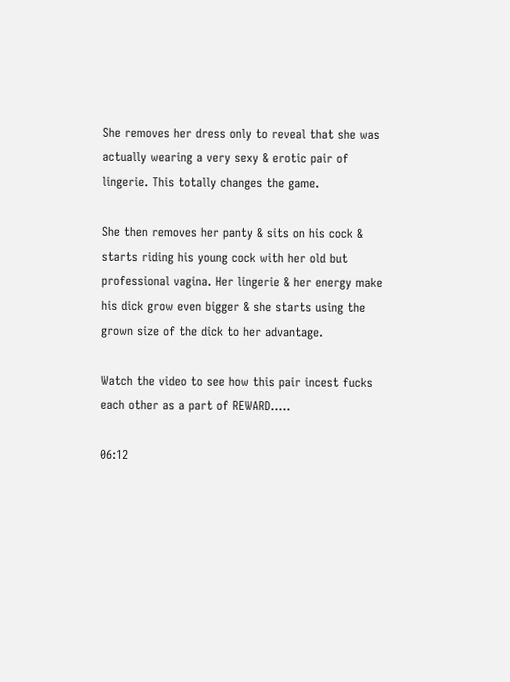She removes her dress only to reveal that she was actually wearing a very sexy & erotic pair of lingerie. This totally changes the game.

She then removes her panty & sits on his cock & starts riding his young cock with her old but professional vagina. Her lingerie & her energy make his dick grow even bigger & she starts using the grown size of the dick to her advantage.

Watch the video to see how this pair incest fucks each other as a part of REWARD…..

06:12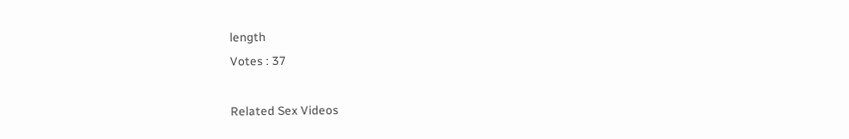length
Votes : 37

Related Sex Videos